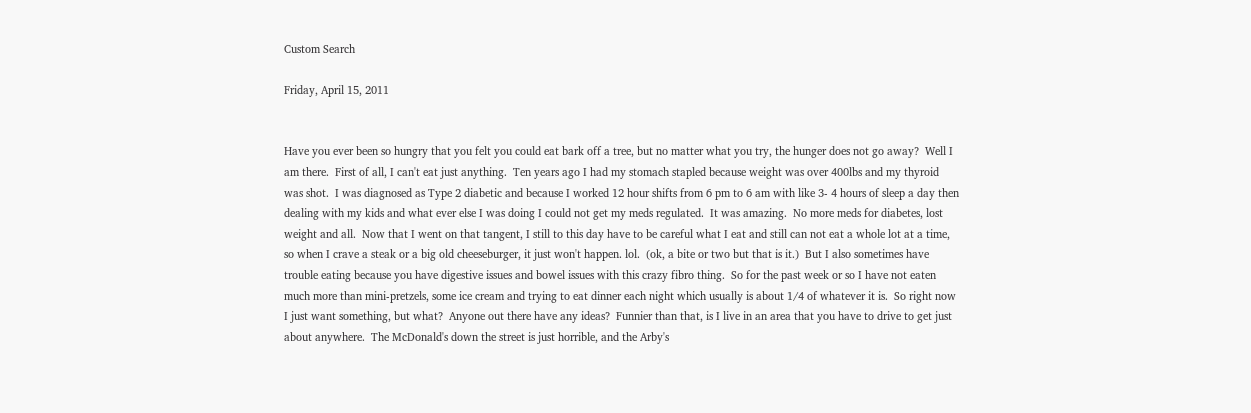Custom Search

Friday, April 15, 2011


Have you ever been so hungry that you felt you could eat bark off a tree, but no matter what you try, the hunger does not go away?  Well I am there.  First of all, I can't eat just anything.  Ten years ago I had my stomach stapled because weight was over 400lbs and my thyroid was shot.  I was diagnosed as Type 2 diabetic and because I worked 12 hour shifts from 6 pm to 6 am with like 3- 4 hours of sleep a day then dealing with my kids and what ever else I was doing I could not get my meds regulated.  It was amazing.  No more meds for diabetes, lost weight and all.  Now that I went on that tangent, I still to this day have to be careful what I eat and still can not eat a whole lot at a time, so when I crave a steak or a big old cheeseburger, it just won't happen. lol.  (ok, a bite or two but that is it.)  But I also sometimes have trouble eating because you have digestive issues and bowel issues with this crazy fibro thing.  So for the past week or so I have not eaten much more than mini-pretzels, some ice cream and trying to eat dinner each night which usually is about 1/4 of whatever it is.  So right now I just want something, but what?  Anyone out there have any ideas?  Funnier than that, is I live in an area that you have to drive to get just about anywhere.  The McDonald's down the street is just horrible, and the Arby's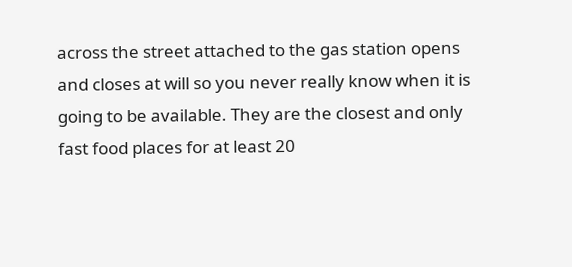across the street attached to the gas station opens and closes at will so you never really know when it is going to be available. They are the closest and only fast food places for at least 20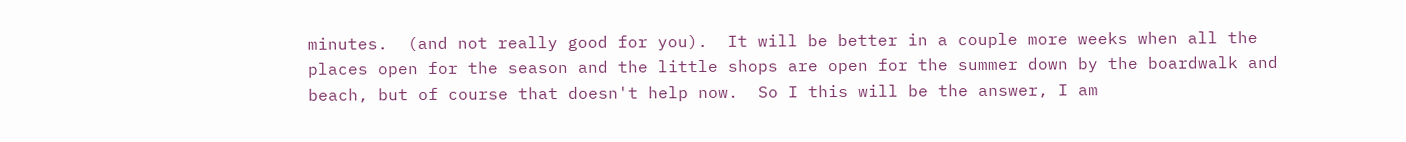minutes.  (and not really good for you).  It will be better in a couple more weeks when all the places open for the season and the little shops are open for the summer down by the boardwalk and beach, but of course that doesn't help now.  So I this will be the answer, I am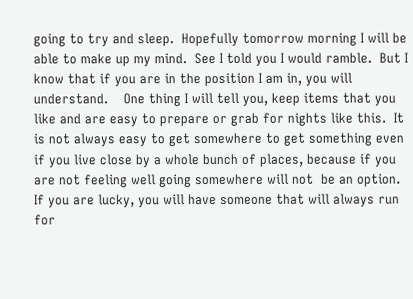going to try and sleep.  Hopefully tomorrow morning I will be able to make up my mind.  See I told you I would ramble.  But I know that if you are in the position I am in, you will understand.    One thing I will tell you, keep items that you like and are easy to prepare or grab for nights like this.  It is not always easy to get somewhere to get something even if you live close by a whole bunch of places, because if you are not feeling well going somewhere will not  be an option.  If you are lucky, you will have someone that will always run for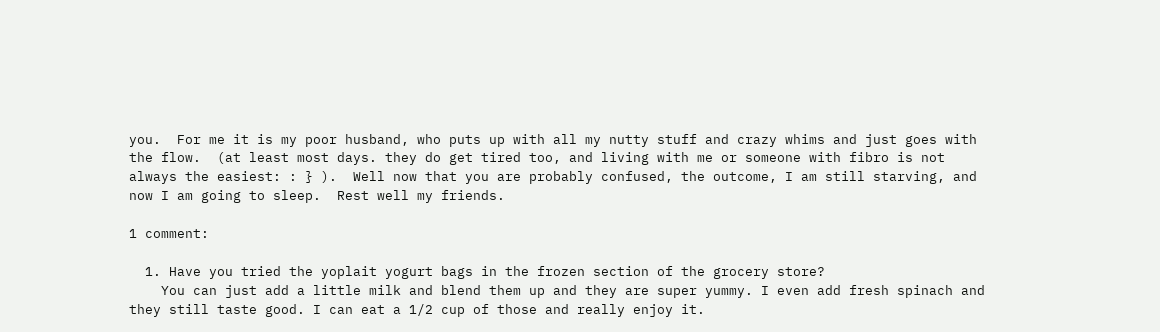you.  For me it is my poor husband, who puts up with all my nutty stuff and crazy whims and just goes with the flow.  (at least most days. they do get tired too, and living with me or someone with fibro is not always the easiest: : } ).  Well now that you are probably confused, the outcome, I am still starving, and now I am going to sleep.  Rest well my friends.

1 comment:

  1. Have you tried the yoplait yogurt bags in the frozen section of the grocery store?
    You can just add a little milk and blend them up and they are super yummy. I even add fresh spinach and they still taste good. I can eat a 1/2 cup of those and really enjoy it.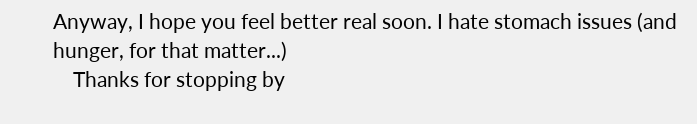Anyway, I hope you feel better real soon. I hate stomach issues (and hunger, for that matter...)
    Thanks for stopping by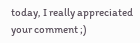today, I really appreciated your comment ;)